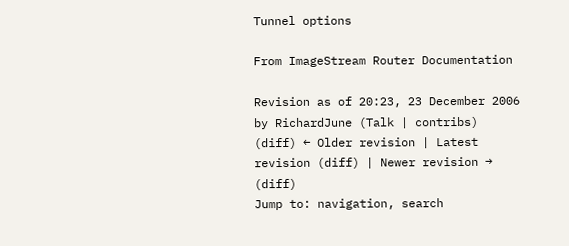Tunnel options

From ImageStream Router Documentation

Revision as of 20:23, 23 December 2006 by RichardJune (Talk | contribs)
(diff) ← Older revision | Latest revision (diff) | Newer revision → (diff)
Jump to: navigation, search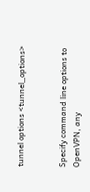tunnel options <tunnel_options>


Specify command line options to OpenVPN, any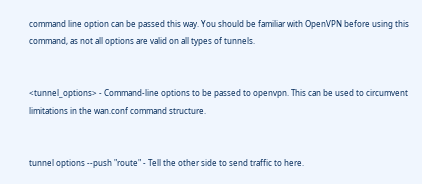command line option can be passed this way. You should be familiar with OpenVPN before using this command, as not all options are valid on all types of tunnels.


<tunnel_options> - Command-line options to be passed to openvpn. This can be used to circumvent limitations in the wan.conf command structure.


tunnel options --push "route" - Tell the other side to send traffic to here.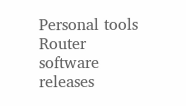Personal tools
Router software releases